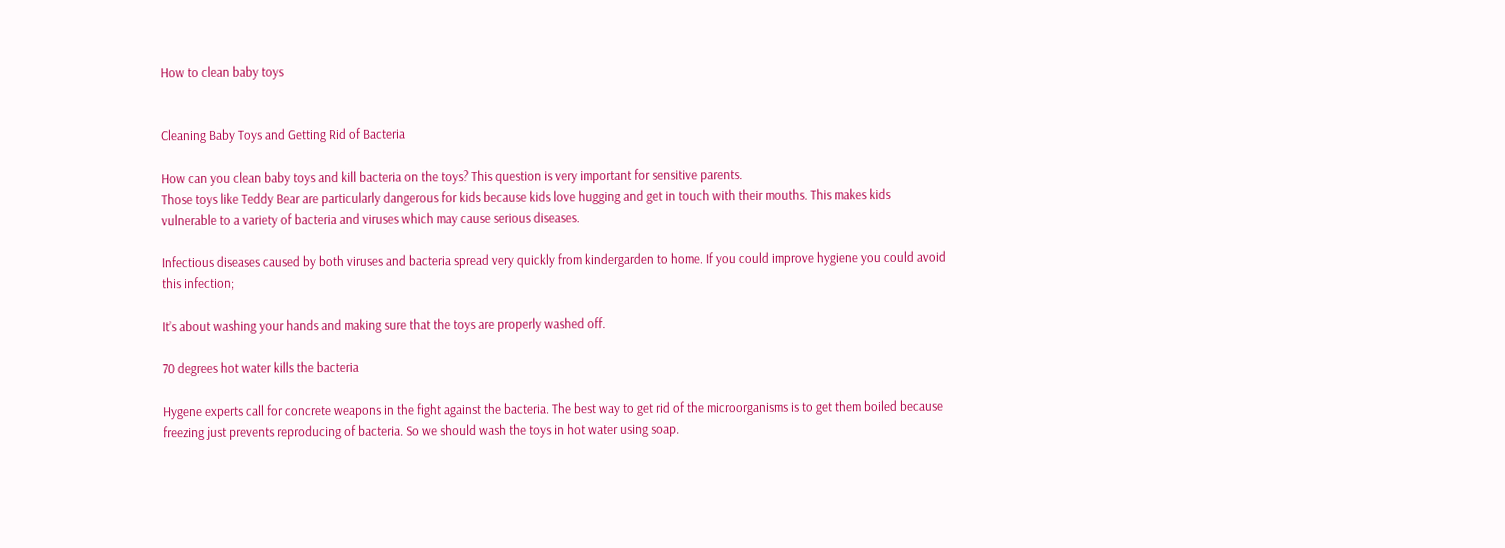How to clean baby toys


Cleaning Baby Toys and Getting Rid of Bacteria

How can you clean baby toys and kill bacteria on the toys? This question is very important for sensitive parents.
Those toys like Teddy Bear are particularly dangerous for kids because kids love hugging and get in touch with their mouths. This makes kids vulnerable to a variety of bacteria and viruses which may cause serious diseases.

Infectious diseases caused by both viruses and bacteria spread very quickly from kindergarden to home. If you could improve hygiene you could avoid this infection;

It’s about washing your hands and making sure that the toys are properly washed off.

70 degrees hot water kills the bacteria

Hygene experts call for concrete weapons in the fight against the bacteria. The best way to get rid of the microorganisms is to get them boiled because freezing just prevents reproducing of bacteria. So we should wash the toys in hot water using soap.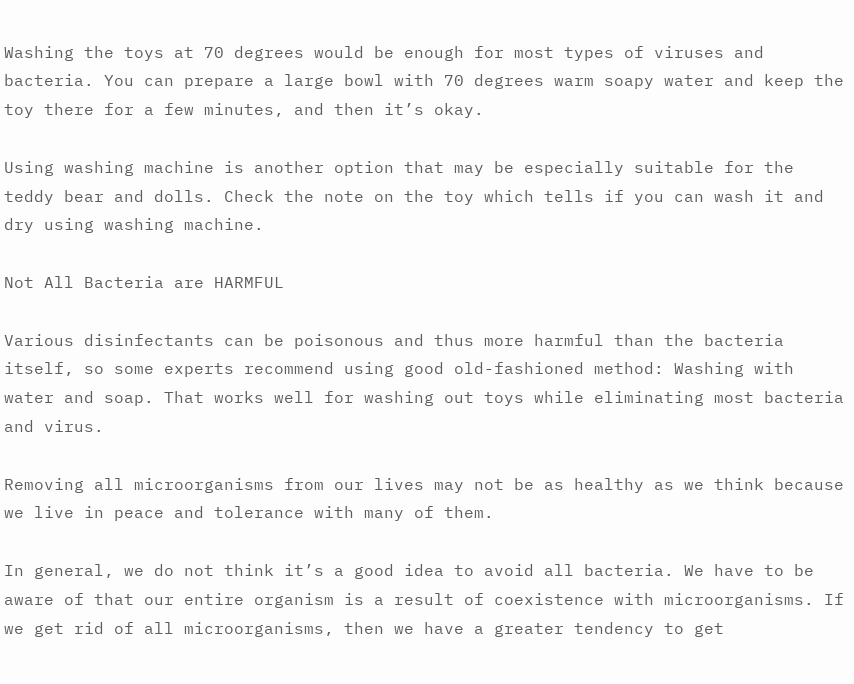Washing the toys at 70 degrees would be enough for most types of viruses and bacteria. You can prepare a large bowl with 70 degrees warm soapy water and keep the toy there for a few minutes, and then it’s okay.

Using washing machine is another option that may be especially suitable for the teddy bear and dolls. Check the note on the toy which tells if you can wash it and dry using washing machine.

Not All Bacteria are HARMFUL

Various disinfectants can be poisonous and thus more harmful than the bacteria itself, so some experts recommend using good old-fashioned method: Washing with water and soap. That works well for washing out toys while eliminating most bacteria and virus.

Removing all microorganisms from our lives may not be as healthy as we think because we live in peace and tolerance with many of them.

In general, we do not think it’s a good idea to avoid all bacteria. We have to be aware of that our entire organism is a result of coexistence with microorganisms. If we get rid of all microorganisms, then we have a greater tendency to get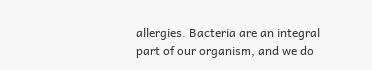allergies. Bacteria are an integral part of our organism, and we do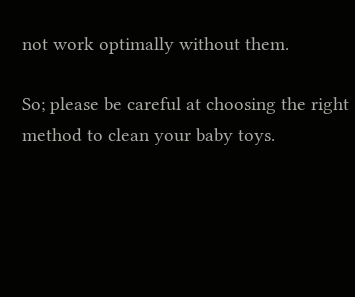not work optimally without them.

So; please be careful at choosing the right method to clean your baby toys.